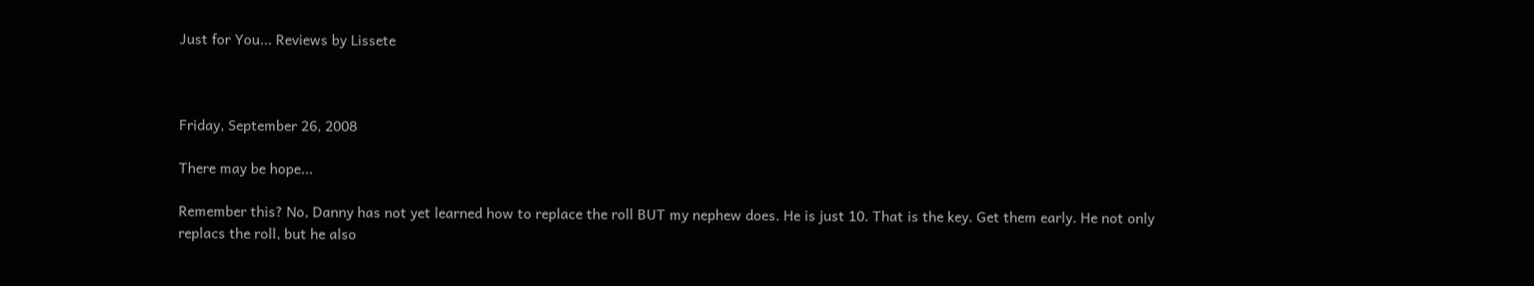Just for You... Reviews by Lissete



Friday, September 26, 2008

There may be hope...

Remember this? No, Danny has not yet learned how to replace the roll BUT my nephew does. He is just 10. That is the key. Get them early. He not only replacs the roll, but he also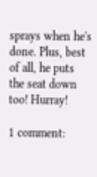sprays when he's done. Plus, best of all, he puts the seat down too! Hurray!

1 comment: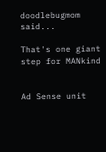doodlebugmom said...

That's one giant step for MANkind


Ad Sense unit